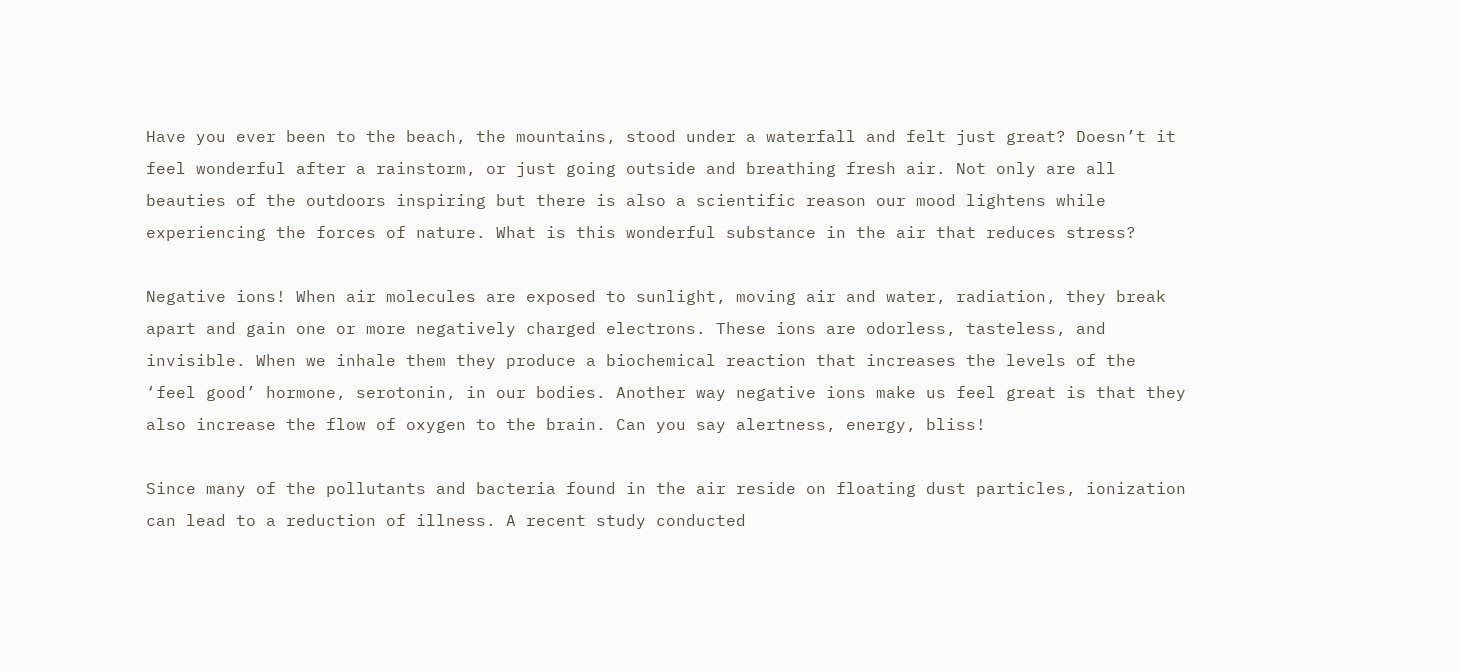Have you ever been to the beach, the mountains, stood under a waterfall and felt just great? Doesn’t it feel wonderful after a rainstorm, or just going outside and breathing fresh air. Not only are all beauties of the outdoors inspiring but there is also a scientific reason our mood lightens while experiencing the forces of nature. What is this wonderful substance in the air that reduces stress?

Negative ions! When air molecules are exposed to sunlight, moving air and water, radiation, they break apart and gain one or more negatively charged electrons. These ions are odorless, tasteless, and invisible. When we inhale them they produce a biochemical reaction that increases the levels of the ‘feel good’ hormone, serotonin, in our bodies. Another way negative ions make us feel great is that they also increase the flow of oxygen to the brain. Can you say alertness, energy, bliss!

Since many of the pollutants and bacteria found in the air reside on floating dust particles, ionization can lead to a reduction of illness. A recent study conducted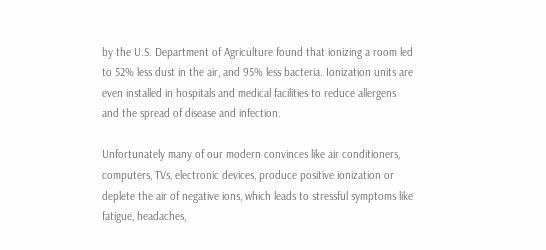by the U.S. Department of Agriculture found that ionizing a room led to 52% less dust in the air, and 95% less bacteria. Ionization units are even installed in hospitals and medical facilities to reduce allergens and the spread of disease and infection.

Unfortunately many of our modern convinces like air conditioners, computers, TVs, electronic devices, produce positive ionization or deplete the air of negative ions, which leads to stressful symptoms like fatigue, headaches,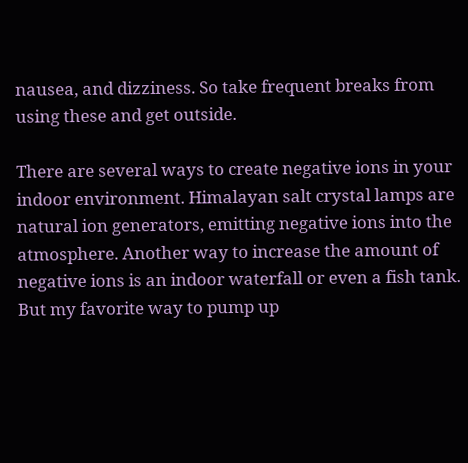nausea, and dizziness. So take frequent breaks from using these and get outside.

There are several ways to create negative ions in your indoor environment. Himalayan salt crystal lamps are natural ion generators, emitting negative ions into the atmosphere. Another way to increase the amount of negative ions is an indoor waterfall or even a fish tank. But my favorite way to pump up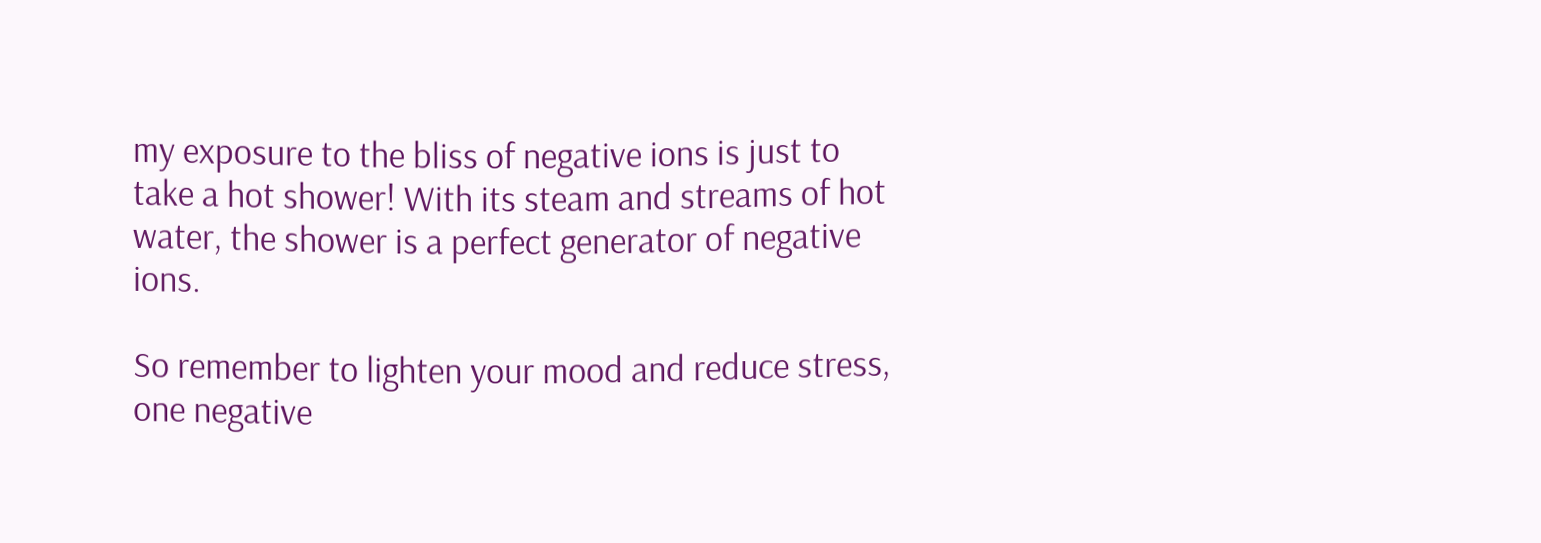my exposure to the bliss of negative ions is just to take a hot shower! With its steam and streams of hot water, the shower is a perfect generator of negative ions.

So remember to lighten your mood and reduce stress, one negative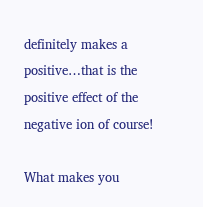definitely makes a positive…that is the positive effect of the negative ion of course!

What makes you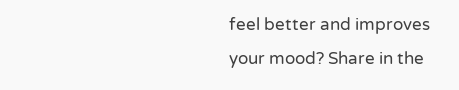feel better and improves your mood? Share in the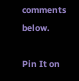comments below.

Pin It on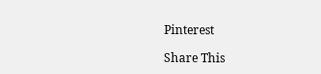Pinterest

Share This